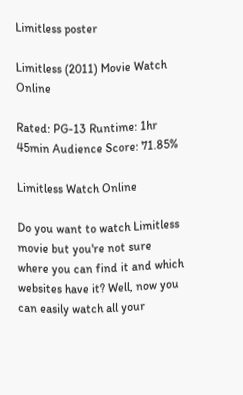Limitless poster

Limitless (2011) Movie Watch Online

Rated: PG-13 Runtime: 1hr 45min Audience Score: 71.85%

Limitless Watch Online

Do you want to watch Limitless movie but you're not sure where you can find it and which websites have it? Well, now you can easily watch all your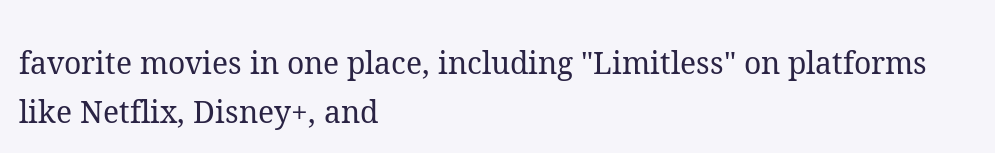favorite movies in one place, including "Limitless" on platforms like Netflix, Disney+, and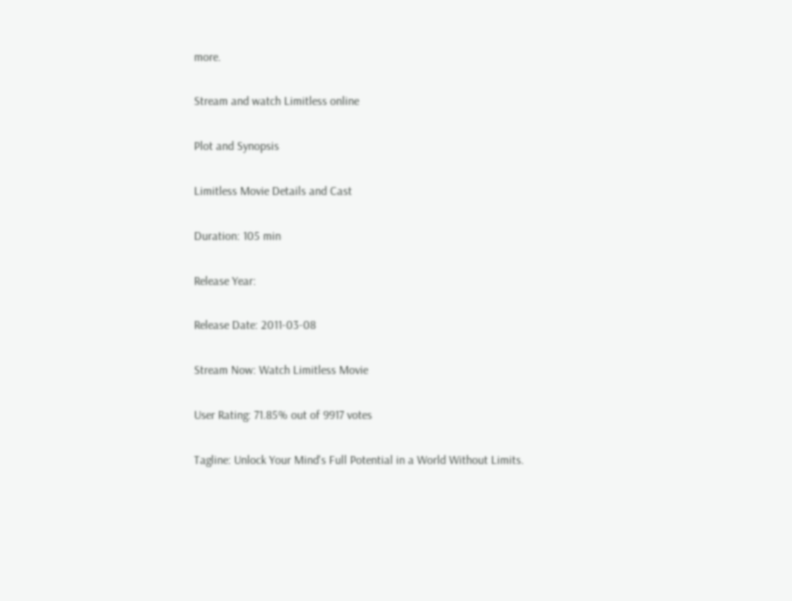more.

Stream and watch Limitless online

Plot and Synopsis

Limitless Movie Details and Cast

Duration: 105 min

Release Year:

Release Date: 2011-03-08

Stream Now: Watch Limitless Movie

User Rating: 71.85% out of 9917 votes

Tagline: Unlock Your Mind's Full Potential in a World Without Limits.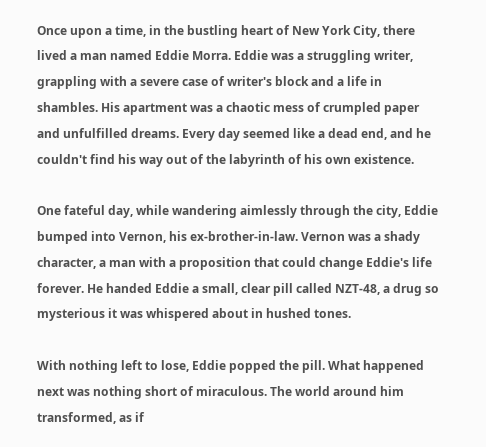Once upon a time, in the bustling heart of New York City, there lived a man named Eddie Morra. Eddie was a struggling writer, grappling with a severe case of writer's block and a life in shambles. His apartment was a chaotic mess of crumpled paper and unfulfilled dreams. Every day seemed like a dead end, and he couldn't find his way out of the labyrinth of his own existence.

One fateful day, while wandering aimlessly through the city, Eddie bumped into Vernon, his ex-brother-in-law. Vernon was a shady character, a man with a proposition that could change Eddie's life forever. He handed Eddie a small, clear pill called NZT-48, a drug so mysterious it was whispered about in hushed tones.

With nothing left to lose, Eddie popped the pill. What happened next was nothing short of miraculous. The world around him transformed, as if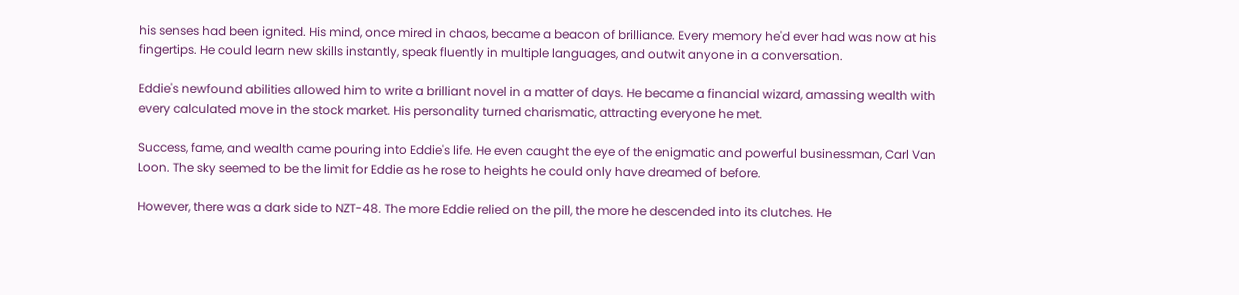his senses had been ignited. His mind, once mired in chaos, became a beacon of brilliance. Every memory he'd ever had was now at his fingertips. He could learn new skills instantly, speak fluently in multiple languages, and outwit anyone in a conversation.

Eddie's newfound abilities allowed him to write a brilliant novel in a matter of days. He became a financial wizard, amassing wealth with every calculated move in the stock market. His personality turned charismatic, attracting everyone he met.

Success, fame, and wealth came pouring into Eddie's life. He even caught the eye of the enigmatic and powerful businessman, Carl Van Loon. The sky seemed to be the limit for Eddie as he rose to heights he could only have dreamed of before.

However, there was a dark side to NZT-48. The more Eddie relied on the pill, the more he descended into its clutches. He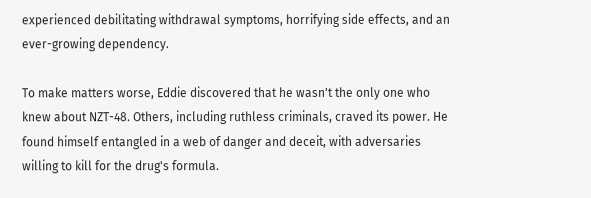experienced debilitating withdrawal symptoms, horrifying side effects, and an ever-growing dependency.

To make matters worse, Eddie discovered that he wasn't the only one who knew about NZT-48. Others, including ruthless criminals, craved its power. He found himself entangled in a web of danger and deceit, with adversaries willing to kill for the drug's formula.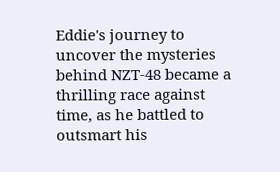Eddie's journey to uncover the mysteries behind NZT-48 became a thrilling race against time, as he battled to outsmart his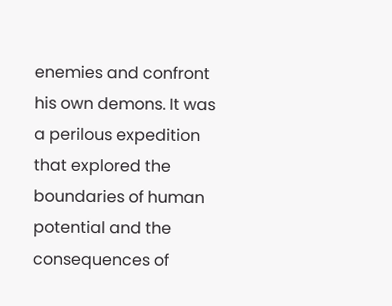enemies and confront his own demons. It was a perilous expedition that explored the boundaries of human potential and the consequences of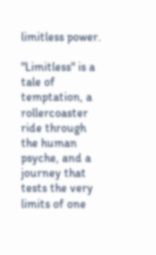limitless power.

"Limitless" is a tale of temptation, a rollercoaster ride through the human psyche, and a journey that tests the very limits of one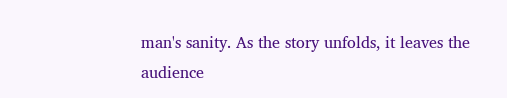man's sanity. As the story unfolds, it leaves the audience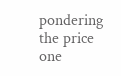pondering the price one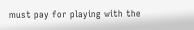must pay for playing with the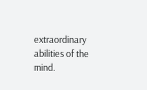extraordinary abilities of the mind.